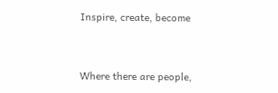Inspire, create, become


Where there are people,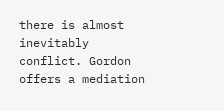there is almost inevitably conflict. Gordon offers a mediation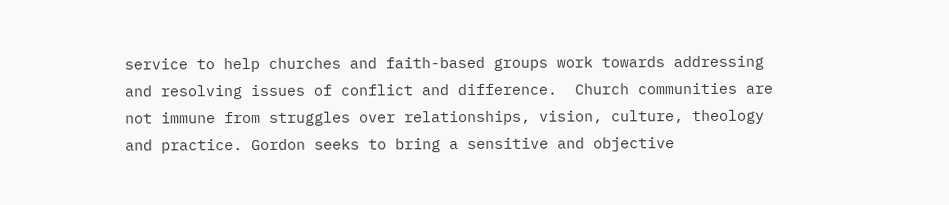service to help churches and faith-based groups work towards addressing and resolving issues of conflict and difference.  Church communities are not immune from struggles over relationships, vision, culture, theology and practice. Gordon seeks to bring a sensitive and objective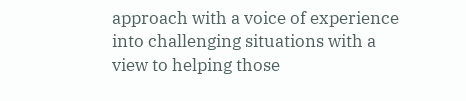approach with a voice of experience into challenging situations with a view to helping those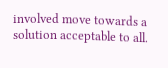involved move towards a solution acceptable to all.